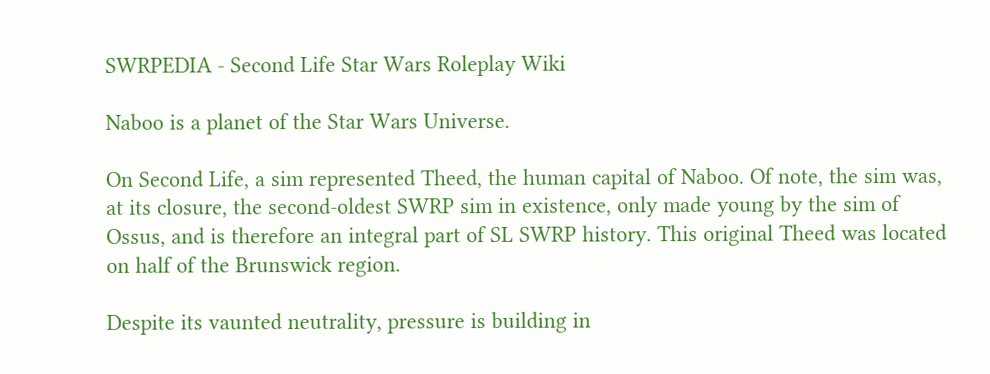SWRPEDIA - Second Life Star Wars Roleplay Wiki

Naboo is a planet of the Star Wars Universe.

On Second Life, a sim represented Theed, the human capital of Naboo. Of note, the sim was, at its closure, the second-oldest SWRP sim in existence, only made young by the sim of Ossus, and is therefore an integral part of SL SWRP history. This original Theed was located on half of the Brunswick region.

Despite its vaunted neutrality, pressure is building in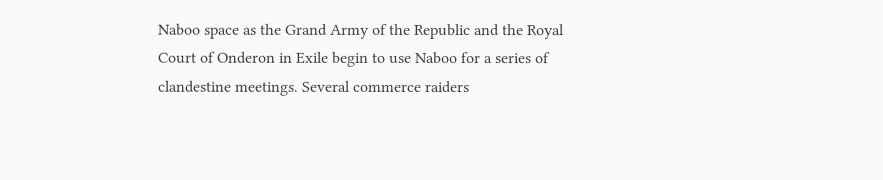Naboo space as the Grand Army of the Republic and the Royal Court of Onderon in Exile begin to use Naboo for a series of clandestine meetings. Several commerce raiders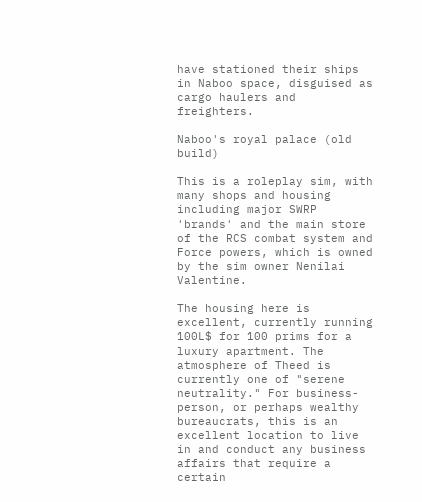have stationed their ships in Naboo space, disguised as cargo haulers and freighters.

Naboo's royal palace (old build)

This is a roleplay sim, with many shops and housing including major SWRP 'brands' and the main store of the RCS combat system and Force powers, which is owned by the sim owner Nenilai Valentine.

The housing here is excellent, currently running 100L$ for 100 prims for a luxury apartment. The atmosphere of Theed is currently one of "serene neutrality." For business-person, or perhaps wealthy bureaucrats, this is an excellent location to live in and conduct any business affairs that require a certain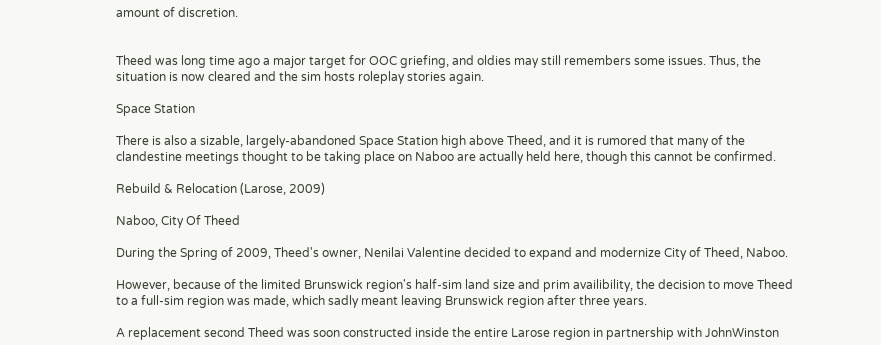amount of discretion.


Theed was long time ago a major target for OOC griefing, and oldies may still remembers some issues. Thus, the situation is now cleared and the sim hosts roleplay stories again.

Space Station

There is also a sizable, largely-abandoned Space Station high above Theed, and it is rumored that many of the clandestine meetings thought to be taking place on Naboo are actually held here, though this cannot be confirmed.

Rebuild & Relocation (Larose, 2009)

Naboo, City Of Theed

During the Spring of 2009, Theed's owner, Nenilai Valentine decided to expand and modernize City of Theed, Naboo.

However, because of the limited Brunswick region's half-sim land size and prim availibility, the decision to move Theed to a full-sim region was made, which sadly meant leaving Brunswick region after three years.

A replacement second Theed was soon constructed inside the entire Larose region in partnership with JohnWinston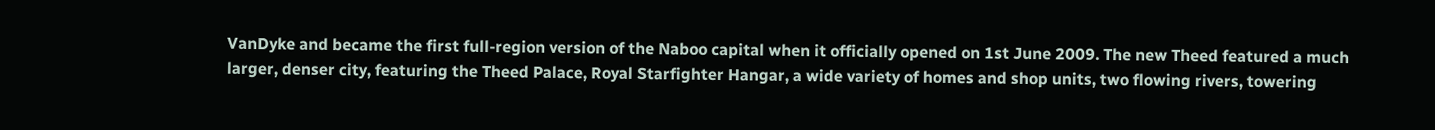VanDyke and became the first full-region version of the Naboo capital when it officially opened on 1st June 2009. The new Theed featured a much larger, denser city, featuring the Theed Palace, Royal Starfighter Hangar, a wide variety of homes and shop units, two flowing rivers, towering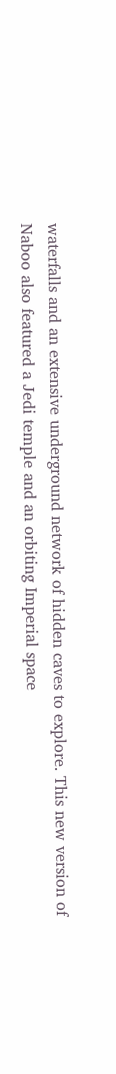waterfalls and an extensive underground network of hidden caves to explore. This new version of Naboo also featured a Jedi temple and an orbiting Imperial space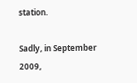station.

Sadly, in September 2009,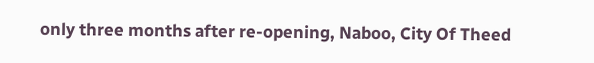only three months after re-opening, Naboo, City Of Theed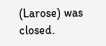(Larose) was closed.